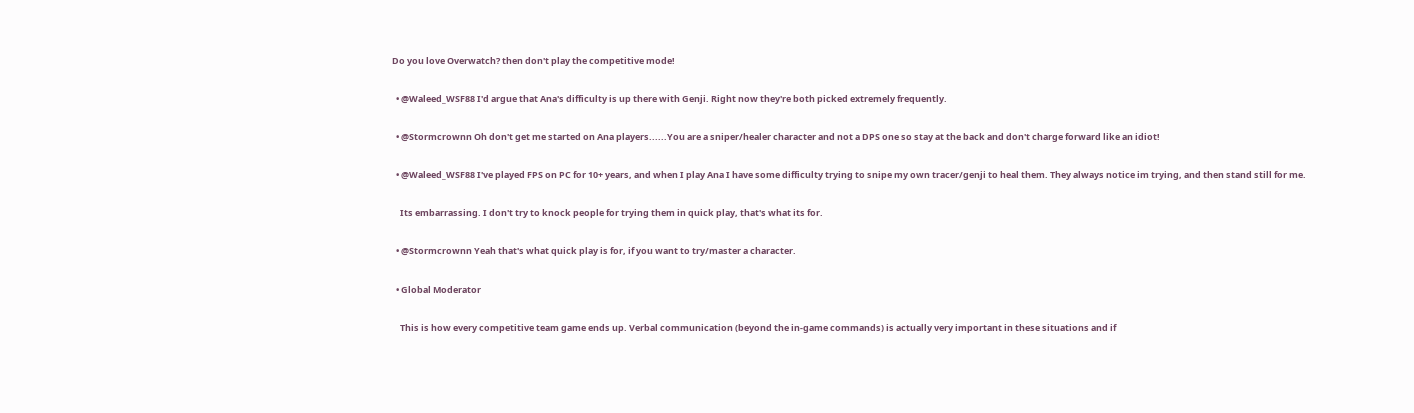Do you love Overwatch? then don't play the competitive mode!

  • @Waleed_WSF88 I'd argue that Ana's difficulty is up there with Genji. Right now they're both picked extremely frequently.

  • @Stormcrownn Oh don't get me started on Ana players......You are a sniper/healer character and not a DPS one so stay at the back and don't charge forward like an idiot!

  • @Waleed_WSF88 I've played FPS on PC for 10+ years, and when I play Ana I have some difficulty trying to snipe my own tracer/genji to heal them. They always notice im trying, and then stand still for me.

    Its embarrassing. I don't try to knock people for trying them in quick play, that's what its for.

  • @Stormcrownn Yeah that's what quick play is for, if you want to try/master a character.

  • Global Moderator

    This is how every competitive team game ends up. Verbal communication (beyond the in-game commands) is actually very important in these situations and if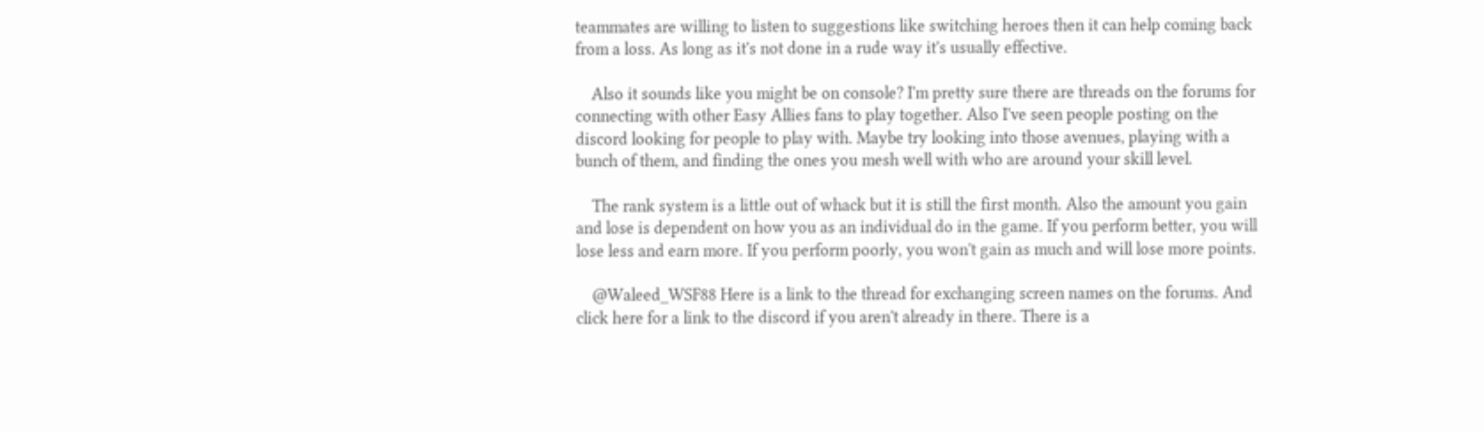teammates are willing to listen to suggestions like switching heroes then it can help coming back from a loss. As long as it's not done in a rude way it's usually effective.

    Also it sounds like you might be on console? I'm pretty sure there are threads on the forums for connecting with other Easy Allies fans to play together. Also I've seen people posting on the discord looking for people to play with. Maybe try looking into those avenues, playing with a bunch of them, and finding the ones you mesh well with who are around your skill level.

    The rank system is a little out of whack but it is still the first month. Also the amount you gain and lose is dependent on how you as an individual do in the game. If you perform better, you will lose less and earn more. If you perform poorly, you won't gain as much and will lose more points.

    @Waleed_WSF88 Here is a link to the thread for exchanging screen names on the forums. And click here for a link to the discord if you aren't already in there. There is a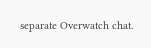separate Overwatch chat.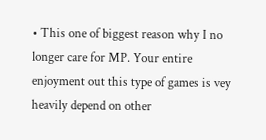• This one of biggest reason why I no longer care for MP. Your entire enjoyment out this type of games is vey heavily depend on other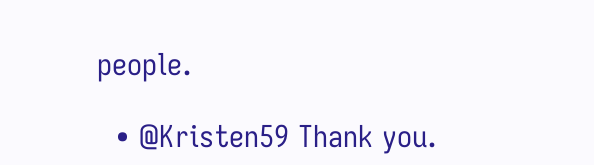people.

  • @Kristen59 Thank you.